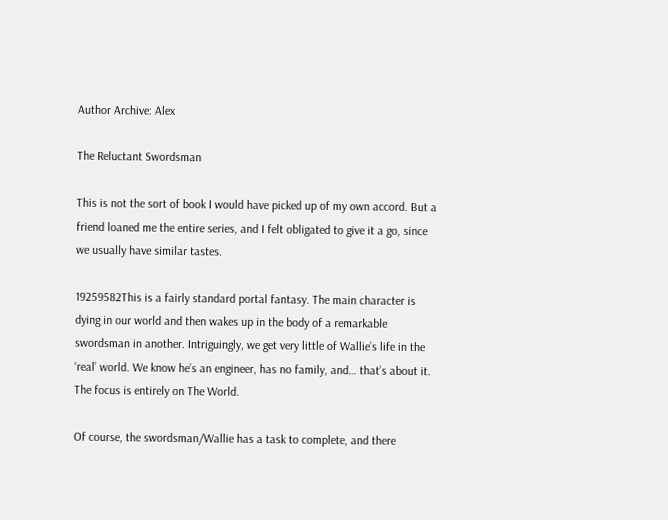Author Archive: Alex

The Reluctant Swordsman

This is not the sort of book I would have picked up of my own accord. But a friend loaned me the entire series, and I felt obligated to give it a go, since we usually have similar tastes.

19259582This is a fairly standard portal fantasy. The main character is dying in our world and then wakes up in the body of a remarkable swordsman in another. Intriguingly, we get very little of Wallie’s life in the ‘real’ world. We know he’s an engineer, has no family, and… that’s about it. The focus is entirely on The World.

Of course, the swordsman/Wallie has a task to complete, and there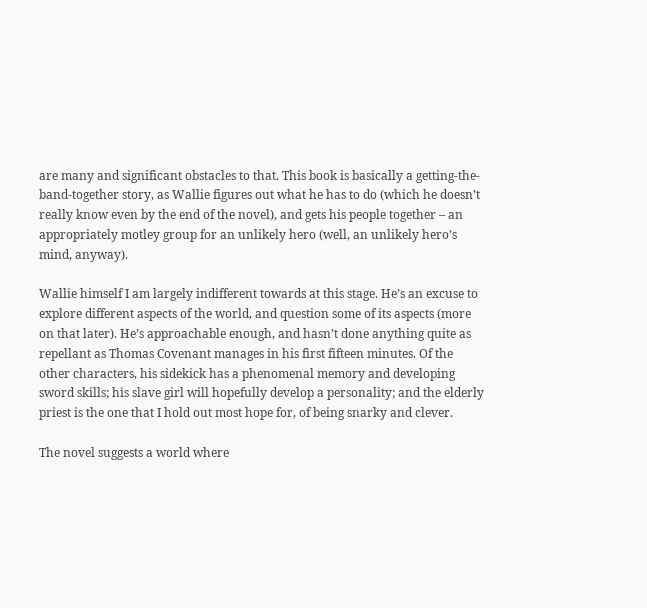are many and significant obstacles to that. This book is basically a getting-the-band-together story, as Wallie figures out what he has to do (which he doesn’t really know even by the end of the novel), and gets his people together – an appropriately motley group for an unlikely hero (well, an unlikely hero’s mind, anyway).

Wallie himself I am largely indifferent towards at this stage. He’s an excuse to explore different aspects of the world, and question some of its aspects (more on that later). He’s approachable enough, and hasn’t done anything quite as repellant as Thomas Covenant manages in his first fifteen minutes. Of the other characters, his sidekick has a phenomenal memory and developing sword skills; his slave girl will hopefully develop a personality; and the elderly priest is the one that I hold out most hope for, of being snarky and clever.

The novel suggests a world where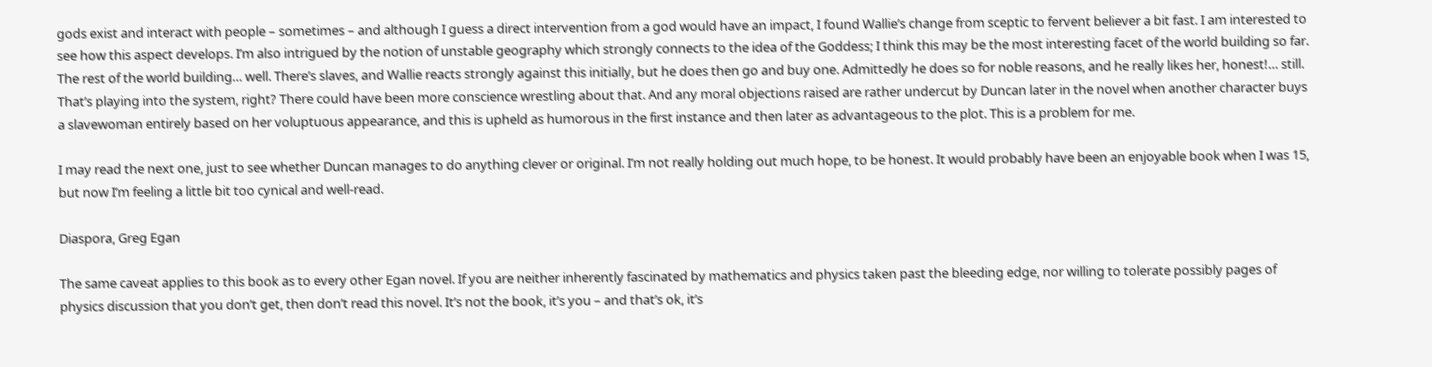gods exist and interact with people – sometimes – and although I guess a direct intervention from a god would have an impact, I found Wallie’s change from sceptic to fervent believer a bit fast. I am interested to see how this aspect develops. I’m also intrigued by the notion of unstable geography which strongly connects to the idea of the Goddess; I think this may be the most interesting facet of the world building so far. The rest of the world building… well. There’s slaves, and Wallie reacts strongly against this initially, but he does then go and buy one. Admittedly he does so for noble reasons, and he really likes her, honest!… still. That’s playing into the system, right? There could have been more conscience wrestling about that. And any moral objections raised are rather undercut by Duncan later in the novel when another character buys a slavewoman entirely based on her voluptuous appearance, and this is upheld as humorous in the first instance and then later as advantageous to the plot. This is a problem for me.

I may read the next one, just to see whether Duncan manages to do anything clever or original. I’m not really holding out much hope, to be honest. It would probably have been an enjoyable book when I was 15, but now I’m feeling a little bit too cynical and well-read.

Diaspora, Greg Egan

The same caveat applies to this book as to every other Egan novel. If you are neither inherently fascinated by mathematics and physics taken past the bleeding edge, nor willing to tolerate possibly pages of physics discussion that you don’t get, then don’t read this novel. It’s not the book, it’s you – and that’s ok, it’s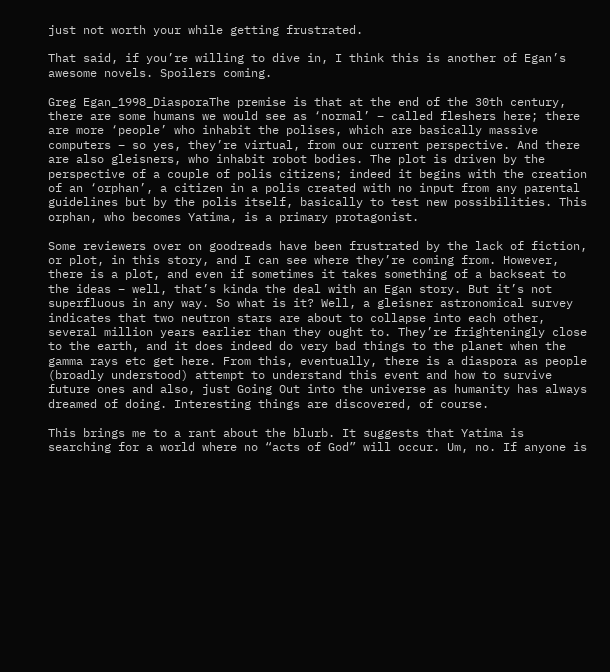just not worth your while getting frustrated.

That said, if you’re willing to dive in, I think this is another of Egan’s awesome novels. Spoilers coming.

Greg Egan_1998_DiasporaThe premise is that at the end of the 30th century, there are some humans we would see as ‘normal’ – called fleshers here; there are more ‘people’ who inhabit the polises, which are basically massive computers – so yes, they’re virtual, from our current perspective. And there are also gleisners, who inhabit robot bodies. The plot is driven by the perspective of a couple of polis citizens; indeed it begins with the creation of an ‘orphan’, a citizen in a polis created with no input from any parental guidelines but by the polis itself, basically to test new possibilities. This orphan, who becomes Yatima, is a primary protagonist.

Some reviewers over on goodreads have been frustrated by the lack of fiction, or plot, in this story, and I can see where they’re coming from. However, there is a plot, and even if sometimes it takes something of a backseat to the ideas – well, that’s kinda the deal with an Egan story. But it’s not superfluous in any way. So what is it? Well, a gleisner astronomical survey indicates that two neutron stars are about to collapse into each other, several million years earlier than they ought to. They’re frighteningly close to the earth, and it does indeed do very bad things to the planet when the gamma rays etc get here. From this, eventually, there is a diaspora as people (broadly understood) attempt to understand this event and how to survive future ones and also, just Going Out into the universe as humanity has always dreamed of doing. Interesting things are discovered, of course.

This brings me to a rant about the blurb. It suggests that Yatima is searching for a world where no “acts of God” will occur. Um, no. If anyone is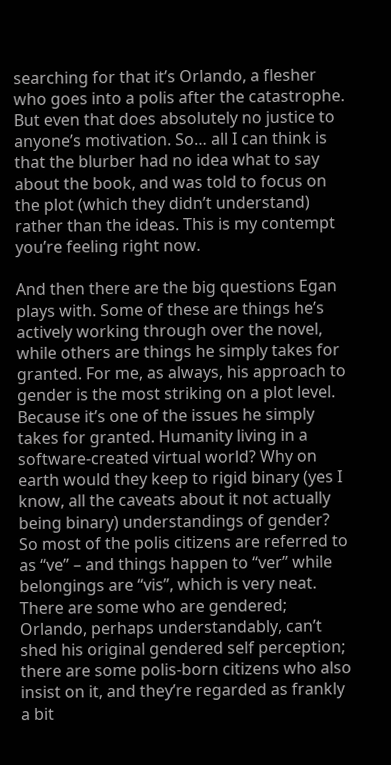searching for that it’s Orlando, a flesher who goes into a polis after the catastrophe. But even that does absolutely no justice to anyone’s motivation. So… all I can think is that the blurber had no idea what to say about the book, and was told to focus on the plot (which they didn’t understand) rather than the ideas. This is my contempt you’re feeling right now.

And then there are the big questions Egan plays with. Some of these are things he’s actively working through over the novel, while others are things he simply takes for granted. For me, as always, his approach to gender is the most striking on a plot level. Because it’s one of the issues he simply takes for granted. Humanity living in a software-created virtual world? Why on earth would they keep to rigid binary (yes I know, all the caveats about it not actually being binary) understandings of gender? So most of the polis citizens are referred to as “ve” – and things happen to “ver” while belongings are “vis”, which is very neat. There are some who are gendered; Orlando, perhaps understandably, can’t shed his original gendered self perception; there are some polis-born citizens who also insist on it, and they’re regarded as frankly a bit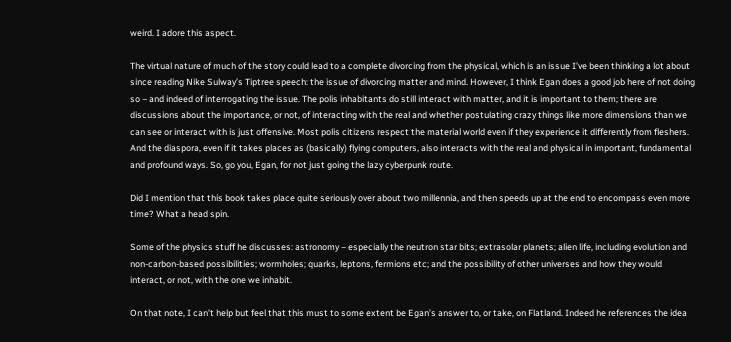weird. I adore this aspect.

The virtual nature of much of the story could lead to a complete divorcing from the physical, which is an issue I’ve been thinking a lot about since reading Nike Sulway’s Tiptree speech: the issue of divorcing matter and mind. However, I think Egan does a good job here of not doing so – and indeed of interrogating the issue. The polis inhabitants do still interact with matter, and it is important to them; there are discussions about the importance, or not, of interacting with the real and whether postulating crazy things like more dimensions than we can see or interact with is just offensive. Most polis citizens respect the material world even if they experience it differently from fleshers. And the diaspora, even if it takes places as (basically) flying computers, also interacts with the real and physical in important, fundamental and profound ways. So, go you, Egan, for not just going the lazy cyberpunk route.

Did I mention that this book takes place quite seriously over about two millennia, and then speeds up at the end to encompass even more time? What a head spin.

Some of the physics stuff he discusses: astronomy – especially the neutron star bits; extrasolar planets; alien life, including evolution and non-carbon-based possibilities; wormholes; quarks, leptons, fermions etc; and the possibility of other universes and how they would interact, or not, with the one we inhabit.

On that note, I can’t help but feel that this must to some extent be Egan’s answer to, or take, on Flatland. Indeed he references the idea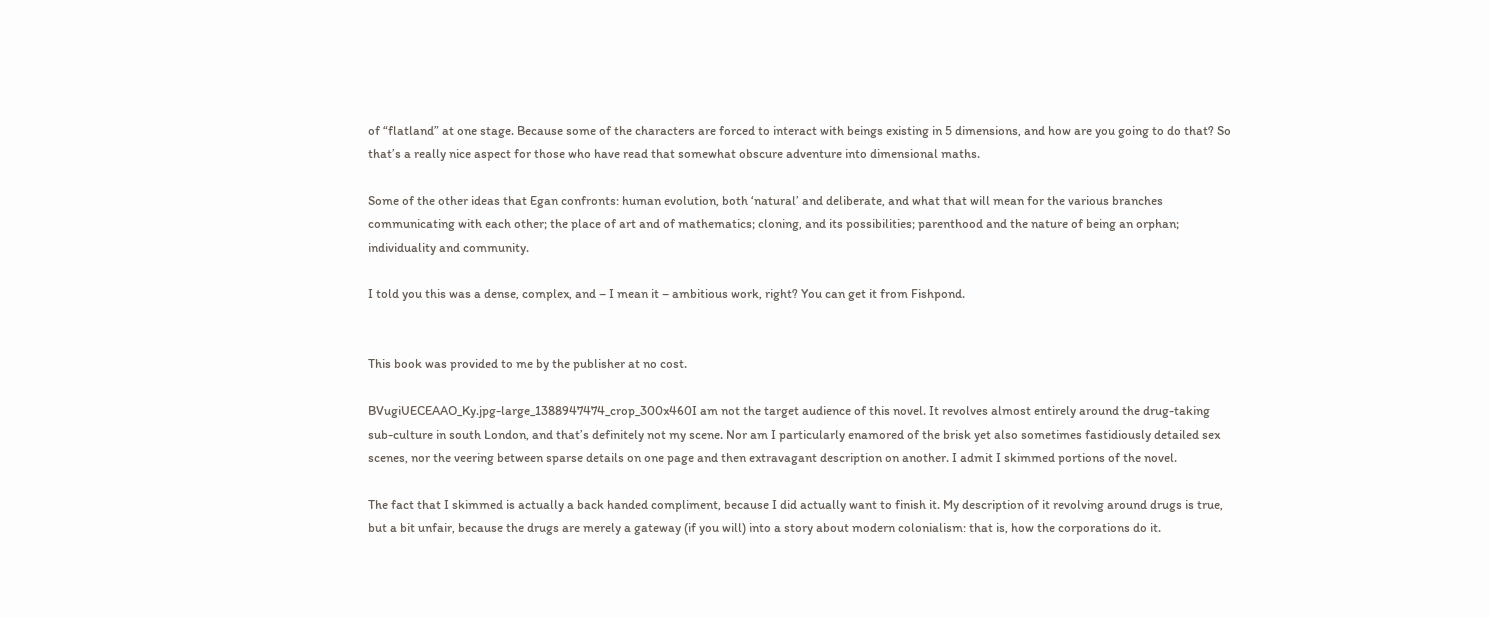of “flatland” at one stage. Because some of the characters are forced to interact with beings existing in 5 dimensions, and how are you going to do that? So that’s a really nice aspect for those who have read that somewhat obscure adventure into dimensional maths.

Some of the other ideas that Egan confronts: human evolution, both ‘natural’ and deliberate, and what that will mean for the various branches communicating with each other; the place of art and of mathematics; cloning, and its possibilities; parenthood and the nature of being an orphan; individuality and community.

I told you this was a dense, complex, and – I mean it – ambitious work, right? You can get it from Fishpond.


This book was provided to me by the publisher at no cost.

BVugiUECEAAO_Ky.jpg-large_1388947474_crop_300x460I am not the target audience of this novel. It revolves almost entirely around the drug-taking sub-culture in south London, and that’s definitely not my scene. Nor am I particularly enamored of the brisk yet also sometimes fastidiously detailed sex scenes, nor the veering between sparse details on one page and then extravagant description on another. I admit I skimmed portions of the novel.

The fact that I skimmed is actually a back handed compliment, because I did actually want to finish it. My description of it revolving around drugs is true, but a bit unfair, because the drugs are merely a gateway (if you will) into a story about modern colonialism: that is, how the corporations do it.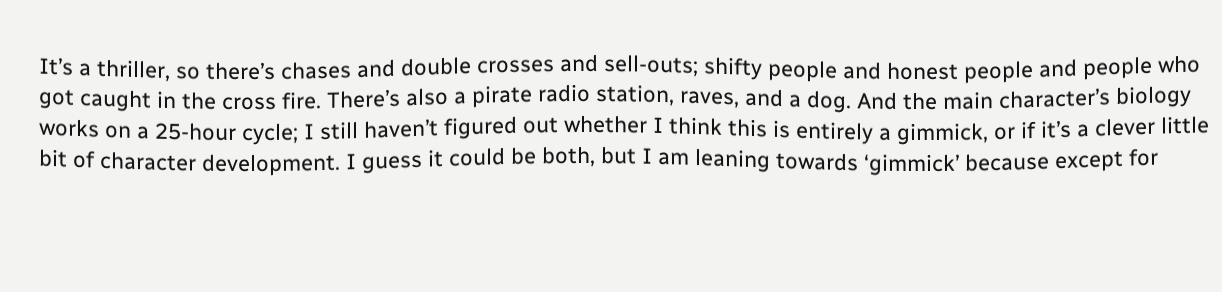It’s a thriller, so there’s chases and double crosses and sell-outs; shifty people and honest people and people who got caught in the cross fire. There’s also a pirate radio station, raves, and a dog. And the main character’s biology works on a 25-hour cycle; I still haven’t figured out whether I think this is entirely a gimmick, or if it’s a clever little bit of character development. I guess it could be both, but I am leaning towards ‘gimmick’ because except for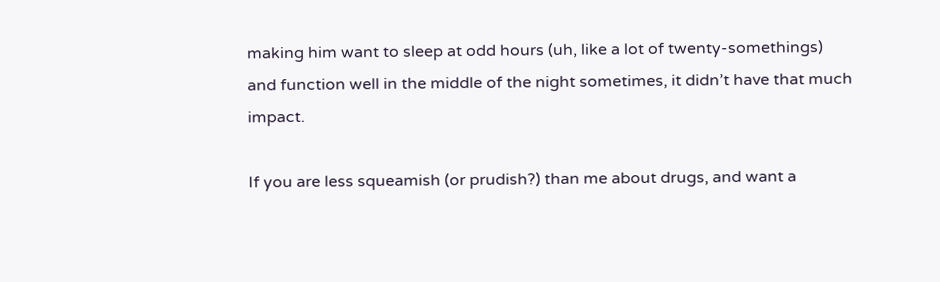making him want to sleep at odd hours (uh, like a lot of twenty-somethings) and function well in the middle of the night sometimes, it didn’t have that much impact.

If you are less squeamish (or prudish?) than me about drugs, and want a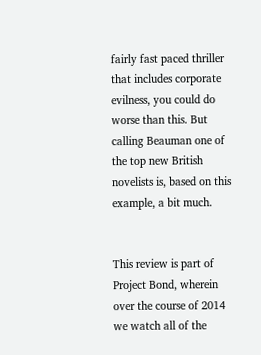fairly fast paced thriller that includes corporate evilness, you could do worse than this. But calling Beauman one of the top new British novelists is, based on this example, a bit much.


This review is part of Project Bond, wherein over the course of 2014 we watch all of the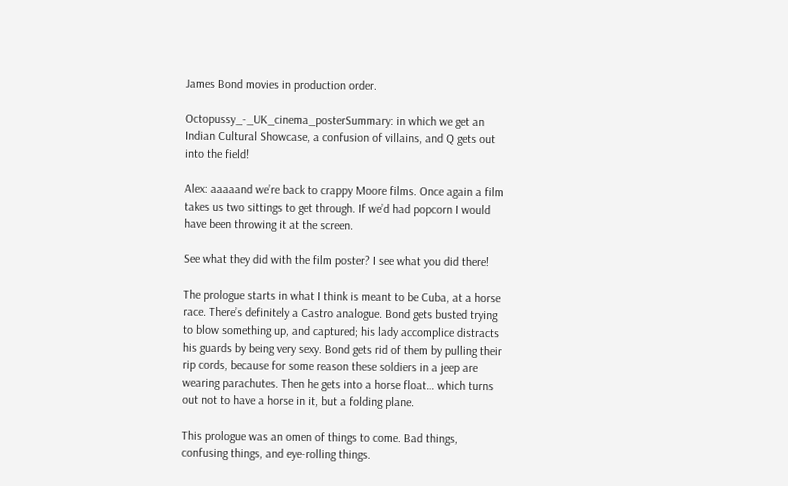James Bond movies in production order.

Octopussy_-_UK_cinema_posterSummary: in which we get an Indian Cultural Showcase, a confusion of villains, and Q gets out into the field!

Alex: aaaaand we’re back to crappy Moore films. Once again a film takes us two sittings to get through. If we’d had popcorn I would have been throwing it at the screen.

See what they did with the film poster? I see what you did there!

The prologue starts in what I think is meant to be Cuba, at a horse race. There’s definitely a Castro analogue. Bond gets busted trying to blow something up, and captured; his lady accomplice distracts his guards by being very sexy. Bond gets rid of them by pulling their rip cords, because for some reason these soldiers in a jeep are wearing parachutes. Then he gets into a horse float… which turns out not to have a horse in it, but a folding plane.

This prologue was an omen of things to come. Bad things, confusing things, and eye-rolling things.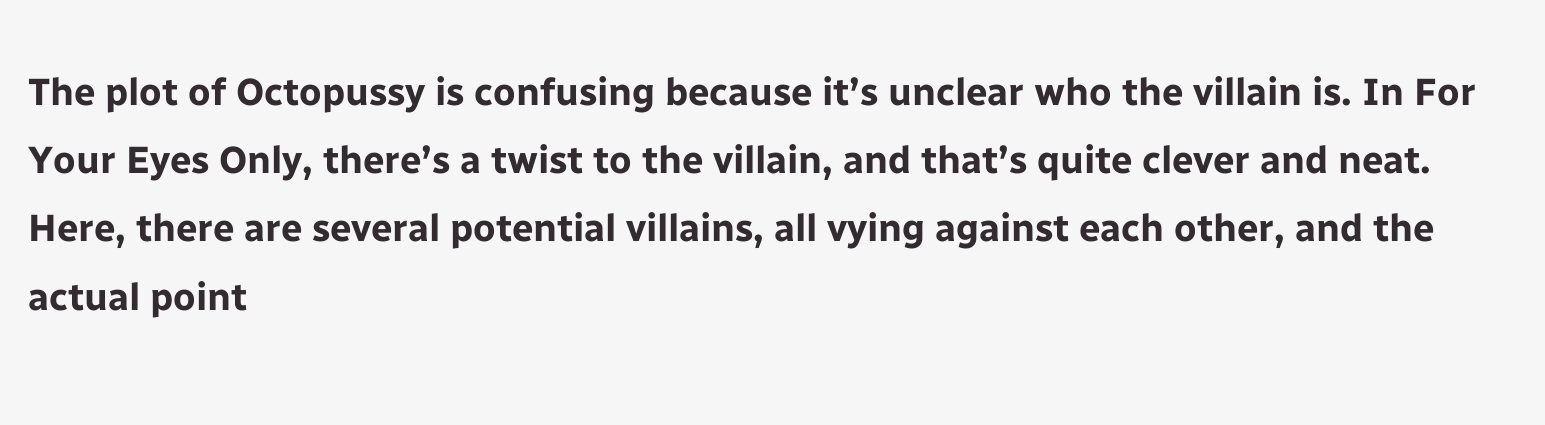The plot of Octopussy is confusing because it’s unclear who the villain is. In For Your Eyes Only, there’s a twist to the villain, and that’s quite clever and neat. Here, there are several potential villains, all vying against each other, and the actual point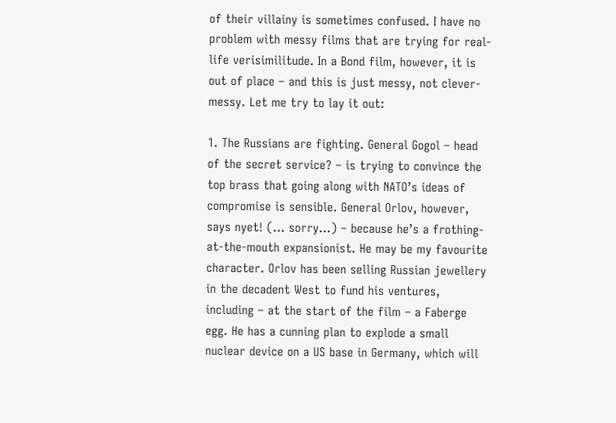of their villainy is sometimes confused. I have no problem with messy films that are trying for real-life verisimilitude. In a Bond film, however, it is out of place – and this is just messy, not clever-messy. Let me try to lay it out:

1. The Russians are fighting. General Gogol – head of the secret service? – is trying to convince the top brass that going along with NATO’s ideas of compromise is sensible. General Orlov, however, says nyet! (… sorry…) – because he’s a frothing-at-the-mouth expansionist. He may be my favourite character. Orlov has been selling Russian jewellery in the decadent West to fund his ventures, including – at the start of the film – a Faberge egg. He has a cunning plan to explode a small nuclear device on a US base in Germany, which will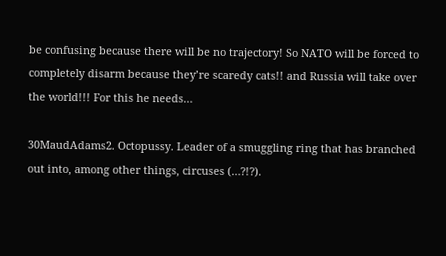be confusing because there will be no trajectory! So NATO will be forced to completely disarm because they’re scaredy cats!! and Russia will take over the world!!! For this he needs…

30MaudAdams2. Octopussy. Leader of a smuggling ring that has branched out into, among other things, circuses (…?!?).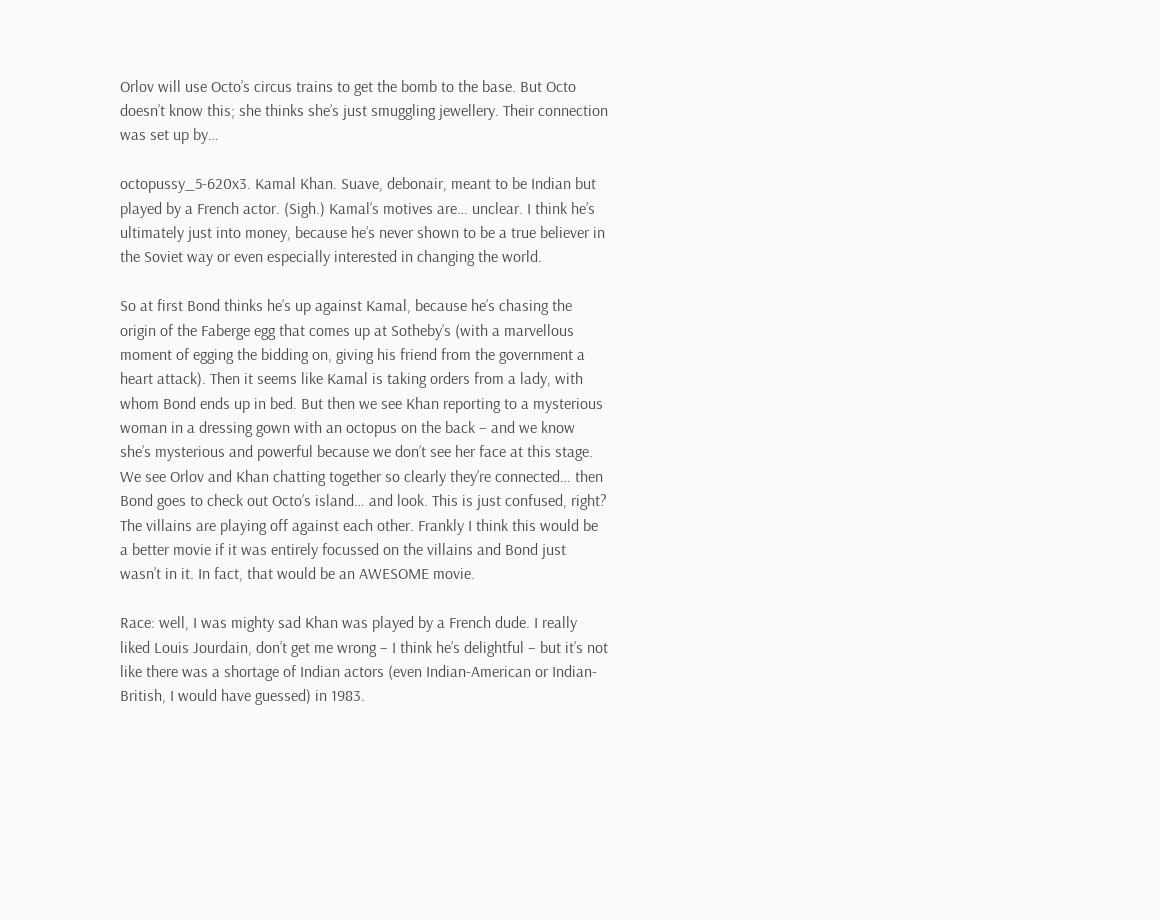Orlov will use Octo’s circus trains to get the bomb to the base. But Octo doesn’t know this; she thinks she’s just smuggling jewellery. Their connection was set up by…

octopussy_5-620x3. Kamal Khan. Suave, debonair, meant to be Indian but played by a French actor. (Sigh.) Kamal’s motives are… unclear. I think he’s ultimately just into money, because he’s never shown to be a true believer in the Soviet way or even especially interested in changing the world.

So at first Bond thinks he’s up against Kamal, because he’s chasing the origin of the Faberge egg that comes up at Sotheby’s (with a marvellous moment of egging the bidding on, giving his friend from the government a heart attack). Then it seems like Kamal is taking orders from a lady, with whom Bond ends up in bed. But then we see Khan reporting to a mysterious woman in a dressing gown with an octopus on the back – and we know she’s mysterious and powerful because we don’t see her face at this stage. We see Orlov and Khan chatting together so clearly they’re connected… then Bond goes to check out Octo’s island… and look. This is just confused, right? The villains are playing off against each other. Frankly I think this would be a better movie if it was entirely focussed on the villains and Bond just wasn’t in it. In fact, that would be an AWESOME movie.

Race: well, I was mighty sad Khan was played by a French dude. I really liked Louis Jourdain, don’t get me wrong – I think he’s delightful – but it’s not like there was a shortage of Indian actors (even Indian-American or Indian-British, I would have guessed) in 1983.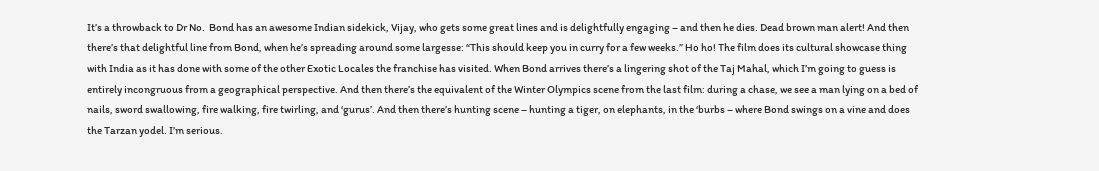It’s a throwback to Dr No.  Bond has an awesome Indian sidekick, Vijay, who gets some great lines and is delightfully engaging – and then he dies. Dead brown man alert! And then there’s that delightful line from Bond, when he’s spreading around some largesse: “This should keep you in curry for a few weeks.” Ho ho! The film does its cultural showcase thing with India as it has done with some of the other Exotic Locales the franchise has visited. When Bond arrives there’s a lingering shot of the Taj Mahal, which I’m going to guess is entirely incongruous from a geographical perspective. And then there’s the equivalent of the Winter Olympics scene from the last film: during a chase, we see a man lying on a bed of nails, sword swallowing, fire walking, fire twirling, and ‘gurus’. And then there’s hunting scene – hunting a tiger, on elephants, in the ‘burbs – where Bond swings on a vine and does the Tarzan yodel. I’m serious.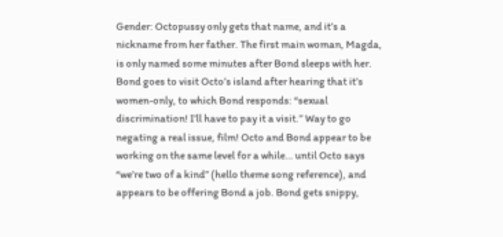Gender: Octopussy only gets that name, and it’s a nickname from her father. The first main woman, Magda, is only named some minutes after Bond sleeps with her. Bond goes to visit Octo’s island after hearing that it’s women-only, to which Bond responds: “sexual discrimination! I’ll have to pay it a visit.” Way to go negating a real issue, film! Octo and Bond appear to be working on the same level for a while… until Octo says “we’re two of a kind” (hello theme song reference), and appears to be offering Bond a job. Bond gets snippy,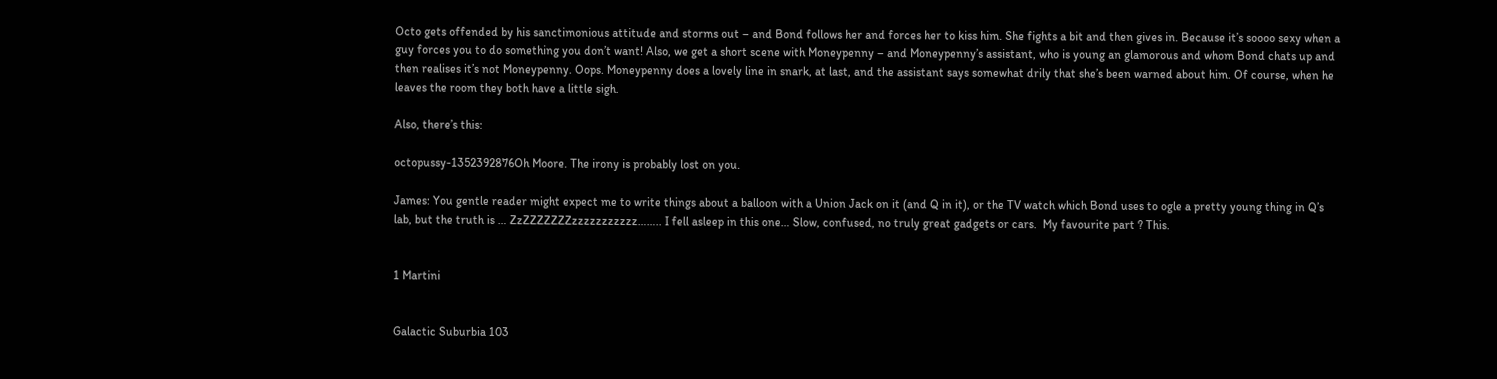Octo gets offended by his sanctimonious attitude and storms out – and Bond follows her and forces her to kiss him. She fights a bit and then gives in. Because it’s soooo sexy when a guy forces you to do something you don’t want! Also, we get a short scene with Moneypenny – and Moneypenny’s assistant, who is young an glamorous and whom Bond chats up and then realises it’s not Moneypenny. Oops. Moneypenny does a lovely line in snark, at last, and the assistant says somewhat drily that she’s been warned about him. Of course, when he leaves the room they both have a little sigh.

Also, there’s this:

octopussy-1352392876Oh Moore. The irony is probably lost on you.

James: You gentle reader might expect me to write things about a balloon with a Union Jack on it (and Q in it), or the TV watch which Bond uses to ogle a pretty young thing in Q’s lab, but the truth is … ZzZZZZZZZzzzzzzzzzzz…….. I fell asleep in this one… Slow, confused, no truly great gadgets or cars.  My favourite part ? This.


1 Martini


Galactic Suburbia 103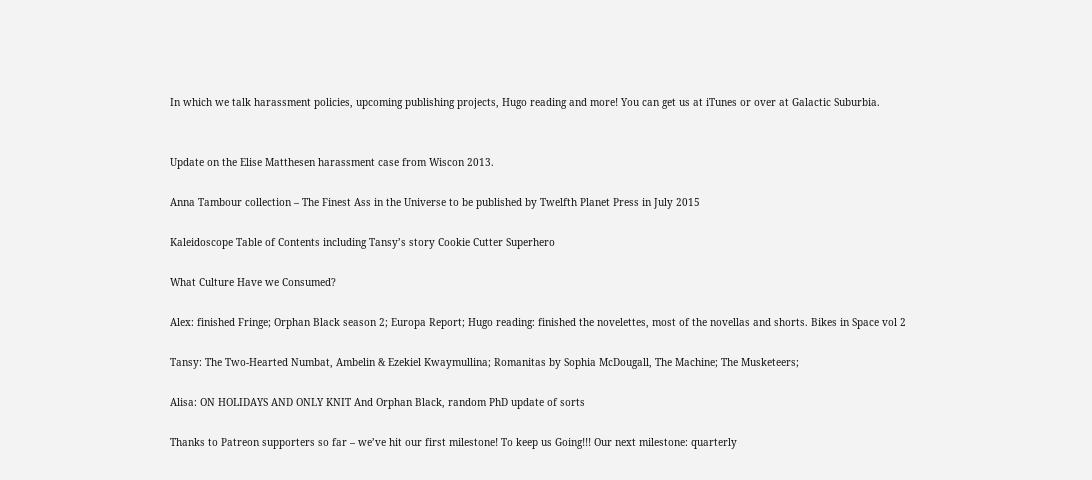In which we talk harassment policies, upcoming publishing projects, Hugo reading and more! You can get us at iTunes or over at Galactic Suburbia.


Update on the Elise Matthesen harassment case from Wiscon 2013.

Anna Tambour collection – The Finest Ass in the Universe to be published by Twelfth Planet Press in July 2015

Kaleidoscope Table of Contents including Tansy’s story Cookie Cutter Superhero

What Culture Have we Consumed?

Alex: finished Fringe; Orphan Black season 2; Europa Report; Hugo reading: finished the novelettes, most of the novellas and shorts. Bikes in Space vol 2

Tansy: The Two-Hearted Numbat, Ambelin & Ezekiel Kwaymullina; Romanitas by Sophia McDougall, The Machine; The Musketeers;

Alisa: ON HOLIDAYS AND ONLY KNIT And Orphan Black, random PhD update of sorts

Thanks to Patreon supporters so far – we’ve hit our first milestone! To keep us Going!!! Our next milestone: quarterly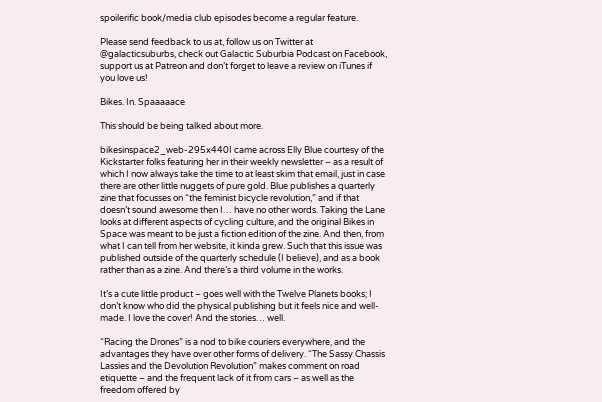spoilerific book/media club episodes become a regular feature.

Please send feedback to us at, follow us on Twitter at @galacticsuburbs, check out Galactic Suburbia Podcast on Facebook, support us at Patreon and don’t forget to leave a review on iTunes if you love us!

Bikes. In. Spaaaaace

This should be being talked about more.

bikesinspace2_web-295x440I came across Elly Blue courtesy of the Kickstarter folks featuring her in their weekly newsletter – as a result of which I now always take the time to at least skim that email, just in case there are other little nuggets of pure gold. Blue publishes a quarterly zine that focusses on “the feminist bicycle revolution,” and if that doesn’t sound awesome then I… have no other words. Taking the Lane looks at different aspects of cycling culture, and the original Bikes in Space was meant to be just a fiction edition of the zine. And then, from what I can tell from her website, it kinda grew. Such that this issue was published outside of the quarterly schedule (I believe), and as a book rather than as a zine. And there’s a third volume in the works.

It’s a cute little product – goes well with the Twelve Planets books; I don’t know who did the physical publishing but it feels nice and well-made. I love the cover! And the stories… well.

“Racing the Drones” is a nod to bike couriers everywhere, and the advantages they have over other forms of delivery. “The Sassy Chassis Lassies and the Devolution Revolution” makes comment on road etiquette – and the frequent lack of it from cars – as well as the freedom offered by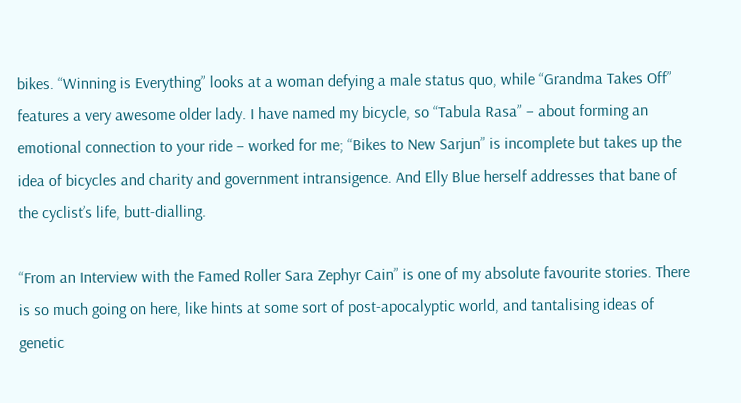bikes. “Winning is Everything” looks at a woman defying a male status quo, while “Grandma Takes Off” features a very awesome older lady. I have named my bicycle, so “Tabula Rasa” – about forming an emotional connection to your ride – worked for me; “Bikes to New Sarjun” is incomplete but takes up the idea of bicycles and charity and government intransigence. And Elly Blue herself addresses that bane of the cyclist’s life, butt-dialling.

“From an Interview with the Famed Roller Sara Zephyr Cain” is one of my absolute favourite stories. There is so much going on here, like hints at some sort of post-apocalyptic world, and tantalising ideas of genetic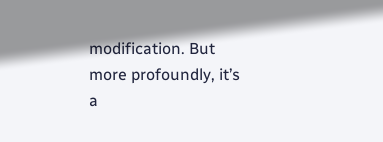modification. But more profoundly, it’s a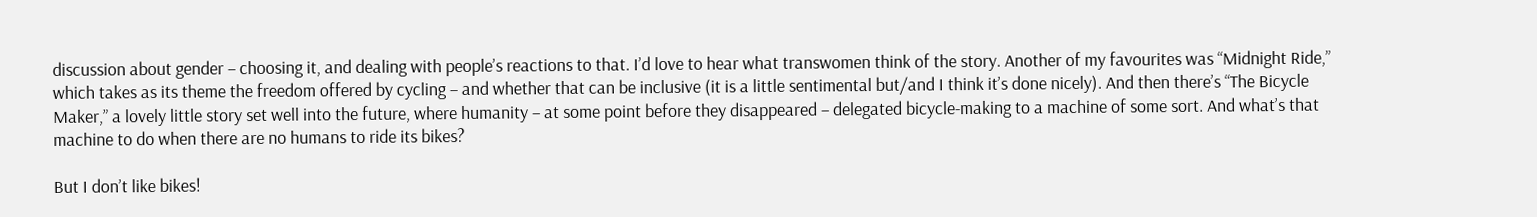discussion about gender – choosing it, and dealing with people’s reactions to that. I’d love to hear what transwomen think of the story. Another of my favourites was “Midnight Ride,” which takes as its theme the freedom offered by cycling – and whether that can be inclusive (it is a little sentimental but/and I think it’s done nicely). And then there’s “The Bicycle Maker,” a lovely little story set well into the future, where humanity – at some point before they disappeared – delegated bicycle-making to a machine of some sort. And what’s that machine to do when there are no humans to ride its bikes?

But I don’t like bikes!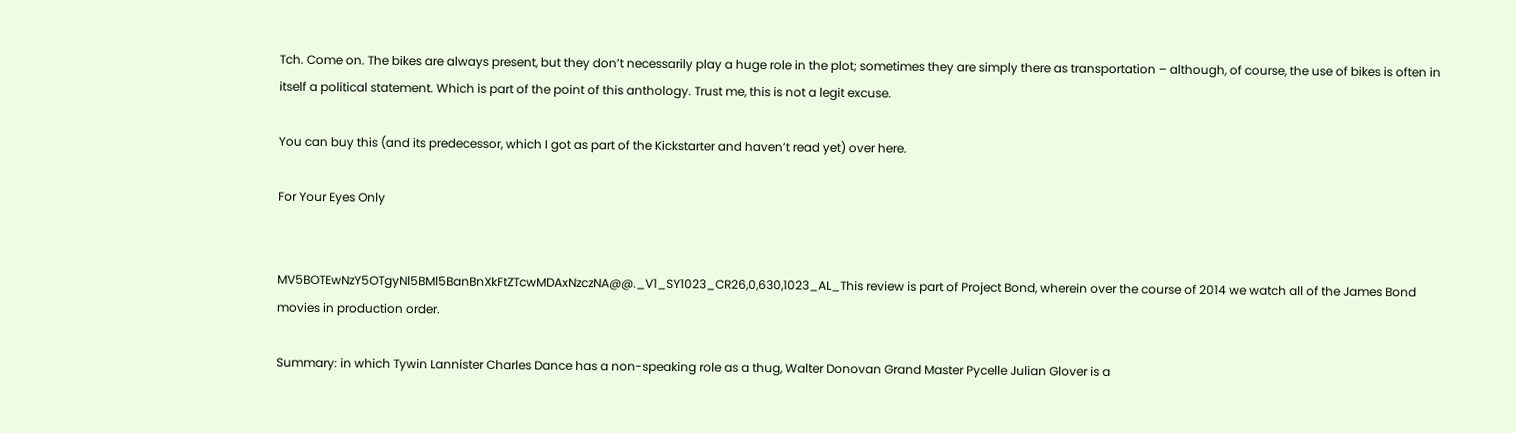Tch. Come on. The bikes are always present, but they don’t necessarily play a huge role in the plot; sometimes they are simply there as transportation – although, of course, the use of bikes is often in itself a political statement. Which is part of the point of this anthology. Trust me, this is not a legit excuse.

You can buy this (and its predecessor, which I got as part of the Kickstarter and haven’t read yet) over here.

For Your Eyes Only


MV5BOTEwNzY5OTgyNl5BMl5BanBnXkFtZTcwMDAxNzczNA@@._V1_SY1023_CR26,0,630,1023_AL_This review is part of Project Bond, wherein over the course of 2014 we watch all of the James Bond movies in production order.

Summary: in which Tywin Lannister Charles Dance has a non-speaking role as a thug, Walter Donovan Grand Master Pycelle Julian Glover is a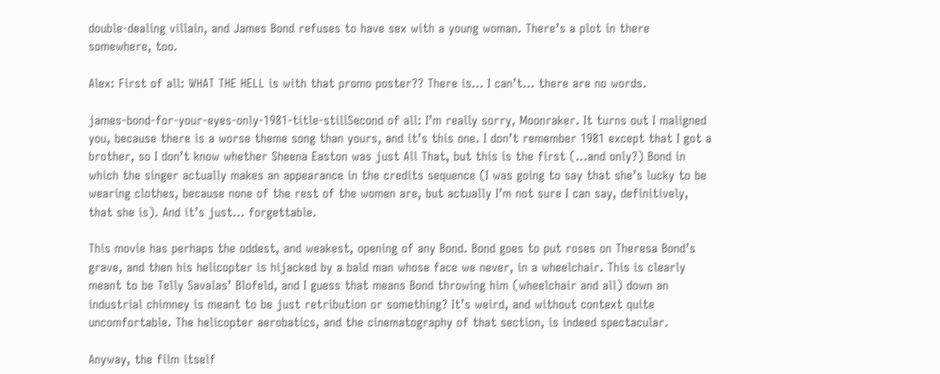double-dealing villain, and James Bond refuses to have sex with a young woman. There’s a plot in there somewhere, too.

Alex: First of all: WHAT THE HELL is with that promo poster?? There is… I can’t… there are no words.

james-bond-for-your-eyes-only-1981-title-stillSecond of all: I’m really sorry, Moonraker. It turns out I maligned you, because there is a worse theme song than yours, and it’s this one. I don’t remember 1981 except that I got a brother, so I don’t know whether Sheena Easton was just All That, but this is the first (…and only?) Bond in which the singer actually makes an appearance in the credits sequence (I was going to say that she’s lucky to be wearing clothes, because none of the rest of the women are, but actually I’m not sure I can say, definitively, that she is). And it’s just… forgettable.

This movie has perhaps the oddest, and weakest, opening of any Bond. Bond goes to put roses on Theresa Bond’s grave, and then his helicopter is hijacked by a bald man whose face we never, in a wheelchair. This is clearly meant to be Telly Savalas’ Blofeld, and I guess that means Bond throwing him (wheelchair and all) down an industrial chimney is meant to be just retribution or something? It’s weird, and without context quite uncomfortable. The helicopter aerobatics, and the cinematography of that section, is indeed spectacular.

Anyway, the film itself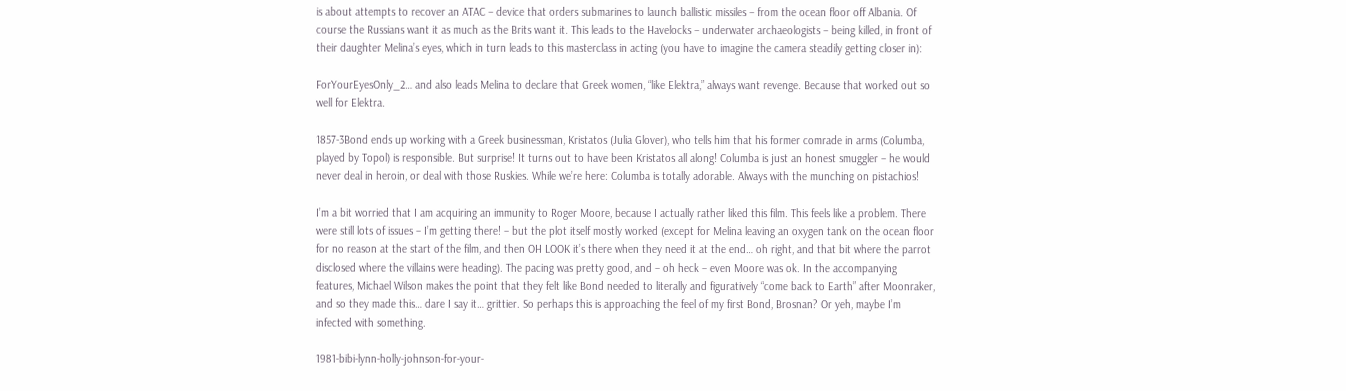is about attempts to recover an ATAC – device that orders submarines to launch ballistic missiles – from the ocean floor off Albania. Of course the Russians want it as much as the Brits want it. This leads to the Havelocks – underwater archaeologists – being killed, in front of their daughter Melina’s eyes, which in turn leads to this masterclass in acting (you have to imagine the camera steadily getting closer in):

ForYourEyesOnly_2… and also leads Melina to declare that Greek women, “like Elektra,” always want revenge. Because that worked out so well for Elektra.

1857-3Bond ends up working with a Greek businessman, Kristatos (Julia Glover), who tells him that his former comrade in arms (Columba, played by Topol) is responsible. But surprise! It turns out to have been Kristatos all along! Columba is just an honest smuggler – he would never deal in heroin, or deal with those Ruskies. While we’re here: Columba is totally adorable. Always with the munching on pistachios!

I’m a bit worried that I am acquiring an immunity to Roger Moore, because I actually rather liked this film. This feels like a problem. There were still lots of issues – I’m getting there! – but the plot itself mostly worked (except for Melina leaving an oxygen tank on the ocean floor for no reason at the start of the film, and then OH LOOK it’s there when they need it at the end… oh right, and that bit where the parrot disclosed where the villains were heading). The pacing was pretty good, and – oh heck – even Moore was ok. In the accompanying features, Michael Wilson makes the point that they felt like Bond needed to literally and figuratively “come back to Earth” after Moonraker, and so they made this… dare I say it… grittier. So perhaps this is approaching the feel of my first Bond, Brosnan? Or yeh, maybe I’m infected with something.

1981-bibi-lynn-holly-johnson-for-your-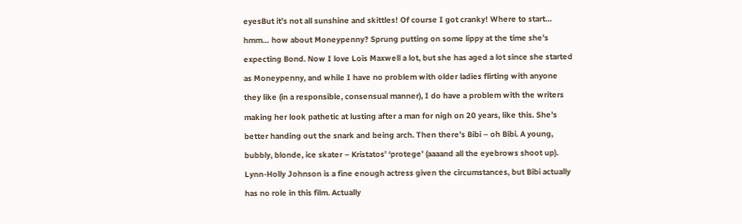eyesBut it’s not all sunshine and skittles! Of course I got cranky! Where to start… hmm… how about Moneypenny? Sprung putting on some lippy at the time she’s expecting Bond. Now I love Lois Maxwell a lot, but she has aged a lot since she started as Moneypenny, and while I have no problem with older ladies flirting with anyone they like (in a responsible, consensual manner), I do have a problem with the writers making her look pathetic at lusting after a man for nigh on 20 years, like this. She’s better handing out the snark and being arch. Then there’s Bibi – oh Bibi. A young, bubbly, blonde, ice skater – Kristatos’ ‘protege’ (aaaand all the eyebrows shoot up). Lynn-Holly Johnson is a fine enough actress given the circumstances, but Bibi actually has no role in this film. Actually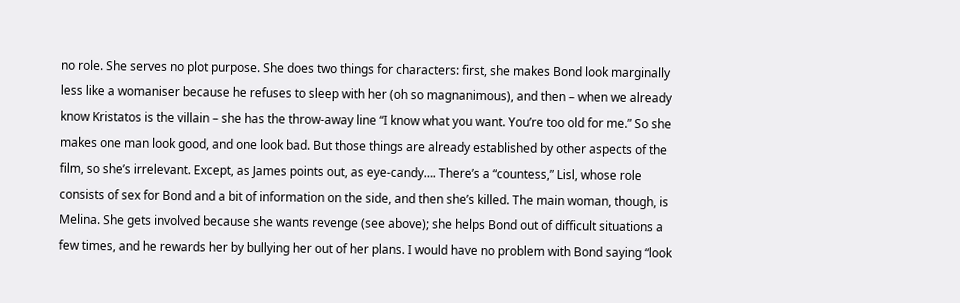no role. She serves no plot purpose. She does two things for characters: first, she makes Bond look marginally less like a womaniser because he refuses to sleep with her (oh so magnanimous), and then – when we already know Kristatos is the villain – she has the throw-away line “I know what you want. You’re too old for me.” So she makes one man look good, and one look bad. But those things are already established by other aspects of the film, so she’s irrelevant. Except, as James points out, as eye-candy…. There’s a “countess,” Lisl, whose role consists of sex for Bond and a bit of information on the side, and then she’s killed. The main woman, though, is Melina. She gets involved because she wants revenge (see above); she helps Bond out of difficult situations a few times, and he rewards her by bullying her out of her plans. I would have no problem with Bond saying “look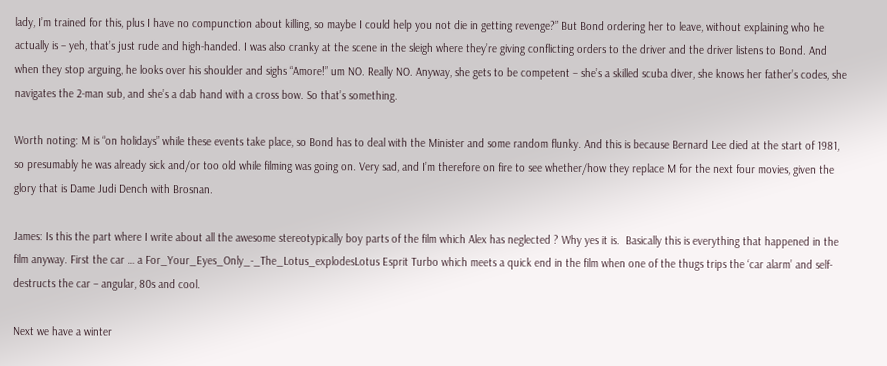lady, I’m trained for this, plus I have no compunction about killing, so maybe I could help you not die in getting revenge?” But Bond ordering her to leave, without explaining who he actually is – yeh, that’s just rude and high-handed. I was also cranky at the scene in the sleigh where they’re giving conflicting orders to the driver and the driver listens to Bond. And when they stop arguing, he looks over his shoulder and sighs “Amore!” um NO. Really NO. Anyway, she gets to be competent – she’s a skilled scuba diver, she knows her father’s codes, she navigates the 2-man sub, and she’s a dab hand with a cross bow. So that’s something.

Worth noting: M is “on holidays” while these events take place, so Bond has to deal with the Minister and some random flunky. And this is because Bernard Lee died at the start of 1981, so presumably he was already sick and/or too old while filming was going on. Very sad, and I’m therefore on fire to see whether/how they replace M for the next four movies, given the glory that is Dame Judi Dench with Brosnan.

James: Is this the part where I write about all the awesome stereotypically boy parts of the film which Alex has neglected ? Why yes it is.  Basically this is everything that happened in the film anyway. First the car … a For_Your_Eyes_Only_-_The_Lotus_explodesLotus Esprit Turbo which meets a quick end in the film when one of the thugs trips the ‘car alarm’ and self-destructs the car – angular, 80s and cool.

Next we have a winter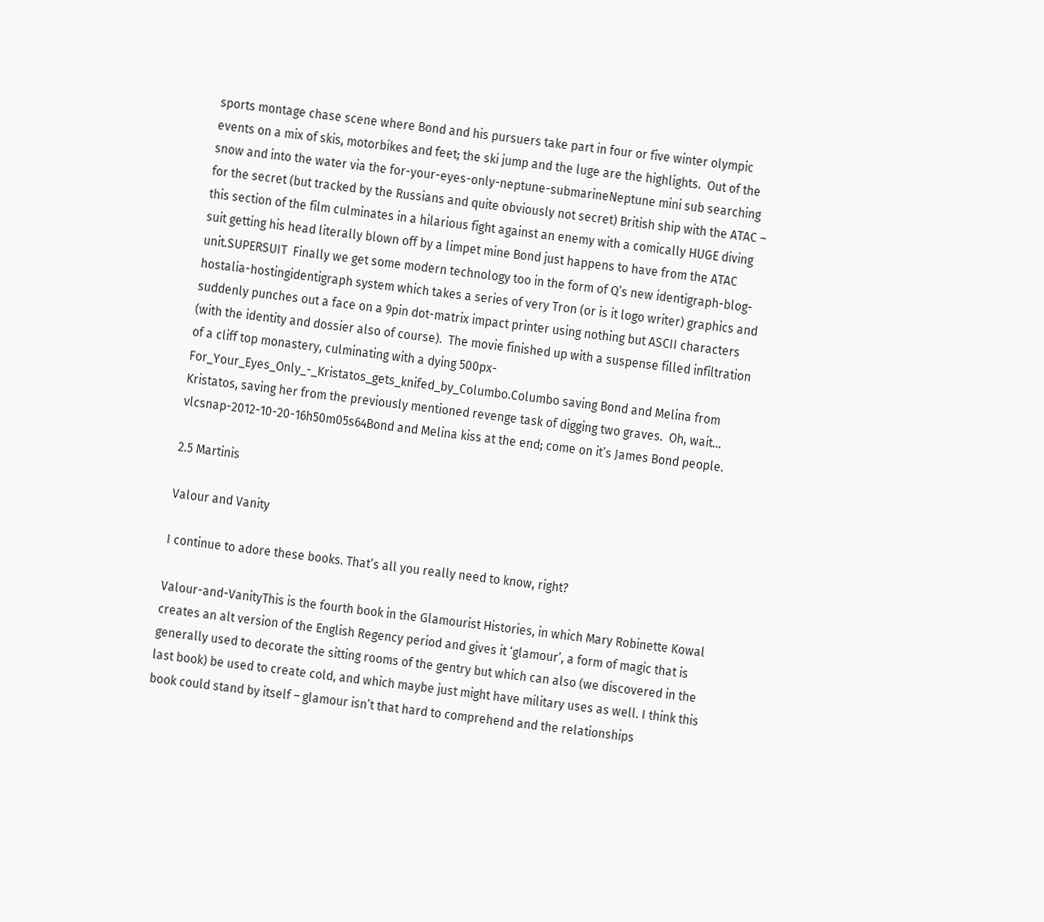sports montage chase scene where Bond and his pursuers take part in four or five winter olympic events on a mix of skis, motorbikes and feet; the ski jump and the luge are the highlights.  Out of the snow and into the water via the for-your-eyes-only-neptune-submarineNeptune mini sub searching for the secret (but tracked by the Russians and quite obviously not secret) British ship with the ATAC – this section of the film culminates in a hilarious fight against an enemy with a comically HUGE diving suit getting his head literally blown off by a limpet mine Bond just happens to have from the ATAC unit.SUPERSUIT  Finally we get some modern technology too in the form of Q’s new identigraph-blog-hostalia-hostingidentigraph system which takes a series of very Tron (or is it logo writer) graphics and suddenly punches out a face on a 9pin dot-matrix impact printer using nothing but ASCII characters (with the identity and dossier also of course).  The movie finished up with a suspense filled infiltration of a cliff top monastery, culminating with a dying 500px-For_Your_Eyes_Only_-_Kristatos_gets_knifed_by_Columbo.Columbo saving Bond and Melina from Kristatos, saving her from the previously mentioned revenge task of digging two graves.  Oh, wait…  vlcsnap-2012-10-20-16h50m05s64Bond and Melina kiss at the end; come on it’s James Bond people.

2.5 Martinis

Valour and Vanity

I continue to adore these books. That’s all you really need to know, right?

Valour-and-VanityThis is the fourth book in the Glamourist Histories, in which Mary Robinette Kowal creates an alt version of the English Regency period and gives it ‘glamour’, a form of magic that is generally used to decorate the sitting rooms of the gentry but which can also (we discovered in the last book) be used to create cold, and which maybe just might have military uses as well. I think this book could stand by itself – glamour isn’t that hard to comprehend and the relationships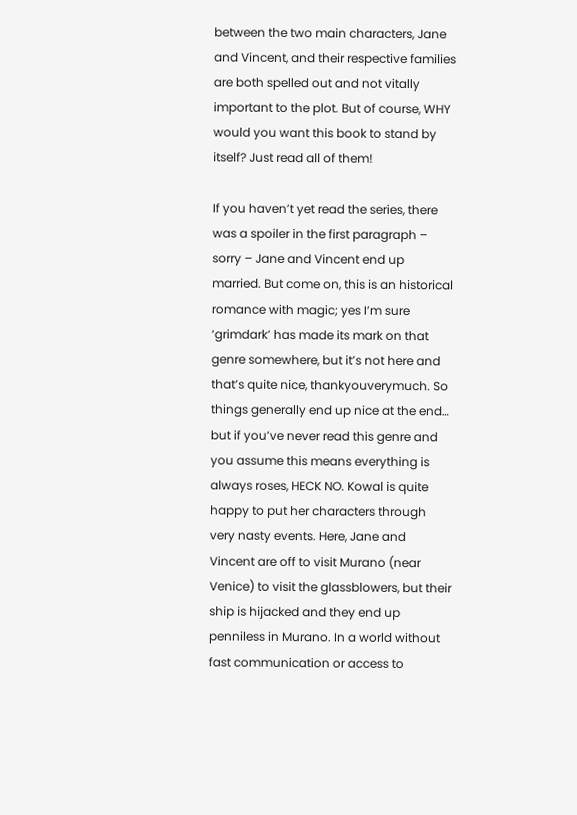between the two main characters, Jane and Vincent, and their respective families are both spelled out and not vitally important to the plot. But of course, WHY would you want this book to stand by itself? Just read all of them!

If you haven’t yet read the series, there was a spoiler in the first paragraph – sorry – Jane and Vincent end up married. But come on, this is an historical romance with magic; yes I’m sure ‘grimdark’ has made its mark on that genre somewhere, but it’s not here and that’s quite nice, thankyouverymuch. So things generally end up nice at the end… but if you’ve never read this genre and you assume this means everything is always roses, HECK NO. Kowal is quite happy to put her characters through very nasty events. Here, Jane and Vincent are off to visit Murano (near Venice) to visit the glassblowers, but their ship is hijacked and they end up penniless in Murano. In a world without fast communication or access to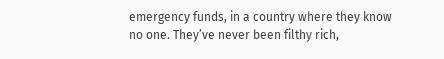emergency funds, in a country where they know no one. They’ve never been filthy rich,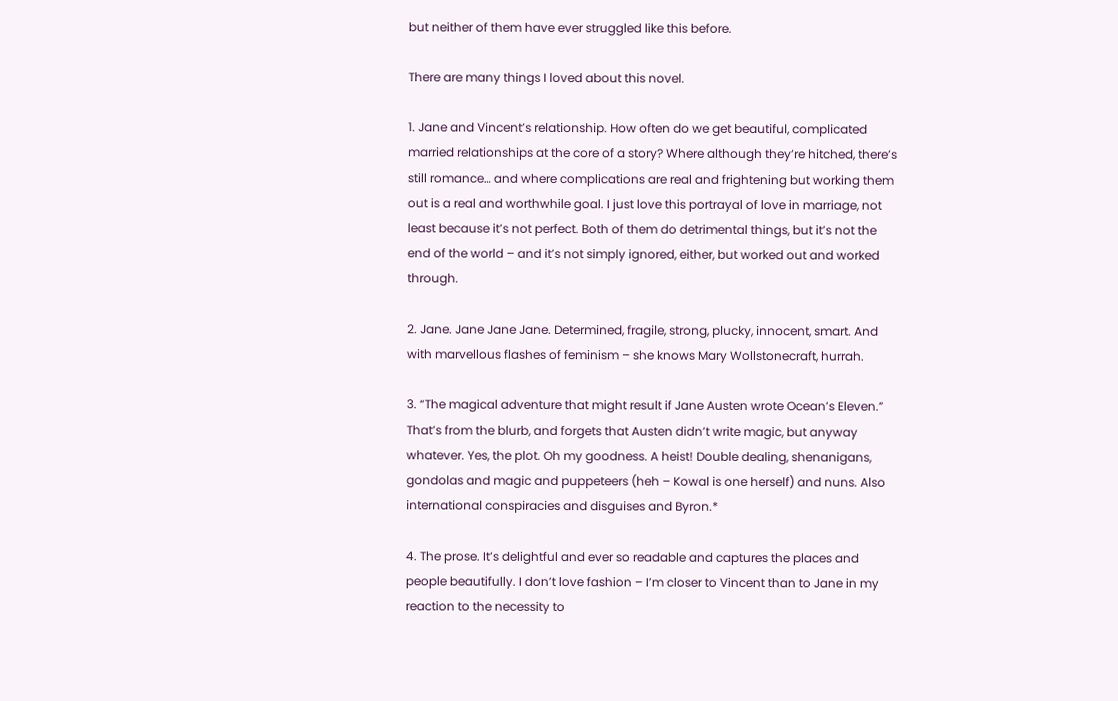but neither of them have ever struggled like this before.

There are many things I loved about this novel.

1. Jane and Vincent’s relationship. How often do we get beautiful, complicated married relationships at the core of a story? Where although they’re hitched, there’s still romance… and where complications are real and frightening but working them out is a real and worthwhile goal. I just love this portrayal of love in marriage, not least because it’s not perfect. Both of them do detrimental things, but it’s not the end of the world – and it’s not simply ignored, either, but worked out and worked through.

2. Jane. Jane Jane Jane. Determined, fragile, strong, plucky, innocent, smart. And with marvellous flashes of feminism – she knows Mary Wollstonecraft, hurrah.

3. “The magical adventure that might result if Jane Austen wrote Ocean’s Eleven.” That’s from the blurb, and forgets that Austen didn’t write magic, but anyway whatever. Yes, the plot. Oh my goodness. A heist! Double dealing, shenanigans, gondolas and magic and puppeteers (heh – Kowal is one herself) and nuns. Also international conspiracies and disguises and Byron.*

4. The prose. It’s delightful and ever so readable and captures the places and people beautifully. I don’t love fashion – I’m closer to Vincent than to Jane in my reaction to the necessity to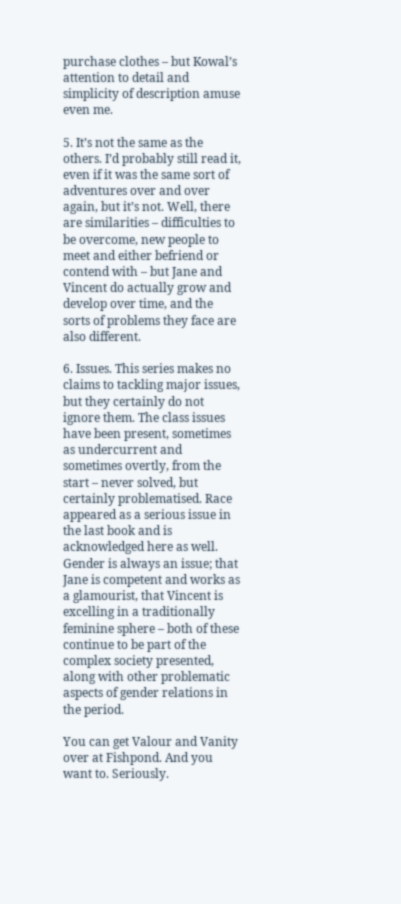purchase clothes – but Kowal’s attention to detail and simplicity of description amuse even me.

5. It’s not the same as the others. I’d probably still read it, even if it was the same sort of adventures over and over again, but it’s not. Well, there are similarities – difficulties to be overcome, new people to meet and either befriend or contend with – but Jane and Vincent do actually grow and develop over time, and the sorts of problems they face are also different.

6. Issues. This series makes no claims to tackling major issues, but they certainly do not ignore them. The class issues have been present, sometimes as undercurrent and sometimes overtly, from the start – never solved, but certainly problematised. Race appeared as a serious issue in the last book and is acknowledged here as well. Gender is always an issue; that Jane is competent and works as a glamourist, that Vincent is excelling in a traditionally feminine sphere – both of these continue to be part of the complex society presented, along with other problematic aspects of gender relations in the period.

You can get Valour and Vanity over at Fishpond. And you want to. Seriously.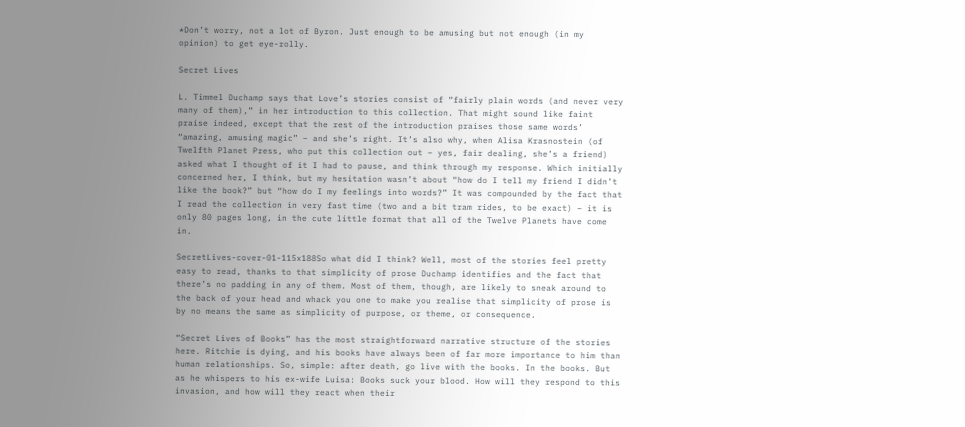*Don’t worry, not a lot of Byron. Just enough to be amusing but not enough (in my opinion) to get eye-rolly.

Secret Lives

L. Timmel Duchamp says that Love’s stories consist of “fairly plain words (and never very many of them),” in her introduction to this collection. That might sound like faint praise indeed, except that the rest of the introduction praises those same words’ “amazing, amusing magic” – and she’s right. It’s also why, when Alisa Krasnostein (of Twelfth Planet Press, who put this collection out – yes, fair dealing, she’s a friend) asked what I thought of it I had to pause, and think through my response. Which initially concerned her, I think, but my hesitation wasn’t about “how do I tell my friend I didn’t like the book?” but “how do I my feelings into words?” It was compounded by the fact that I read the collection in very fast time (two and a bit tram rides, to be exact) – it is only 80 pages long, in the cute little format that all of the Twelve Planets have come in.

SecretLives-cover-01-115x188So what did I think? Well, most of the stories feel pretty easy to read, thanks to that simplicity of prose Duchamp identifies and the fact that there’s no padding in any of them. Most of them, though, are likely to sneak around to the back of your head and whack you one to make you realise that simplicity of prose is by no means the same as simplicity of purpose, or theme, or consequence.

“Secret Lives of Books” has the most straightforward narrative structure of the stories here. Ritchie is dying, and his books have always been of far more importance to him than human relationships. So, simple: after death, go live with the books. In the books. But as he whispers to his ex-wife Luisa: Books suck your blood. How will they respond to this invasion, and how will they react when their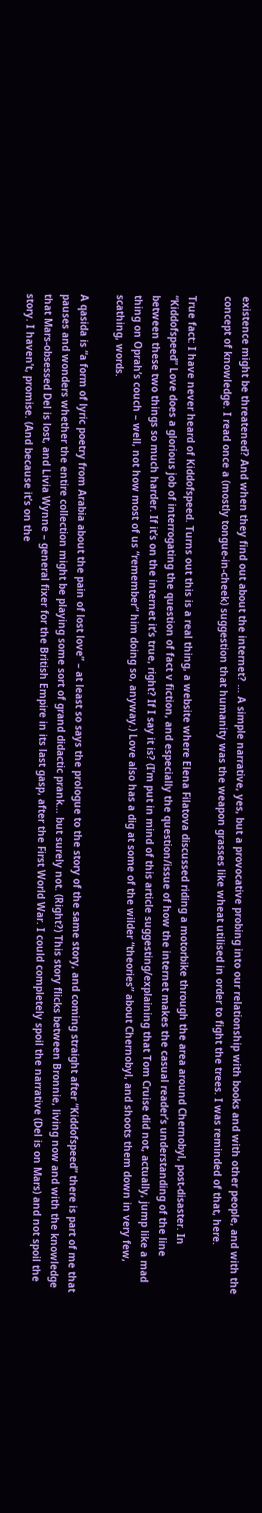existence might be threatened? And when they find out about the internet? … A simple narrative, yes, but a provocative probing into our relationship with books and with other people, and with the concept of knowledge. I read once a (mostly tongue-in-cheek) suggestion that humanity was the weapon grasses like wheat utilised in order to fight the trees. I was reminded of that, here.

True fact: I have never heard of Kiddofspeed. Turns out this is a real thing, a website where Elena Filatova discussed riding a motorbike through the area around Chernobyl, post-disaster. In “Kiddofspeed” Love does a glorious job of interrogating the question of fact v fiction, and especially the question/issue of how the internet makes the casual reader’s understanding of the line between these two things so much harder. If it’s on the internet it’s true, right? If I say it is? (I’m put in mind of this article suggesting/explaining that Tom Cruise did not, actually, jump like a mad thing on Oprah’s couch – well, not how most of us “remember” him doing so, anyway.) Love also has a dig at some of the wilder “theories” about Chernobyl, and shoots them down in very few, scathing, words.

A qasida is “a form of lyric poetry from Arabia about the pain of lost love” – at least so says the prologue to the story of the same story, and coming straight after “Kiddofspeed” there is part of me that pauses and wonders whether the entire collection might be playing some sort of grand didactic prank… but surely not. (Right?) This story flicks between Bronnie, living now and with the knowledge that Mars-obsessed Del is lost, and Livia Wynne – general fixer for the British Empire in its last gasp, after the First World War. I could completely spoil the narrative (Del is on Mars) and not spoil the story. I haven’t, promise. (And because it’s on the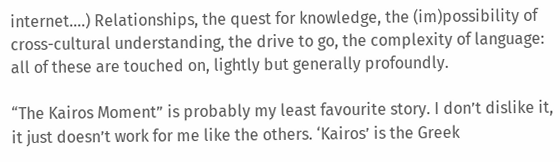internet….) Relationships, the quest for knowledge, the (im)possibility of cross-cultural understanding, the drive to go, the complexity of language: all of these are touched on, lightly but generally profoundly.

“The Kairos Moment” is probably my least favourite story. I don’t dislike it, it just doesn’t work for me like the others. ‘Kairos’ is the Greek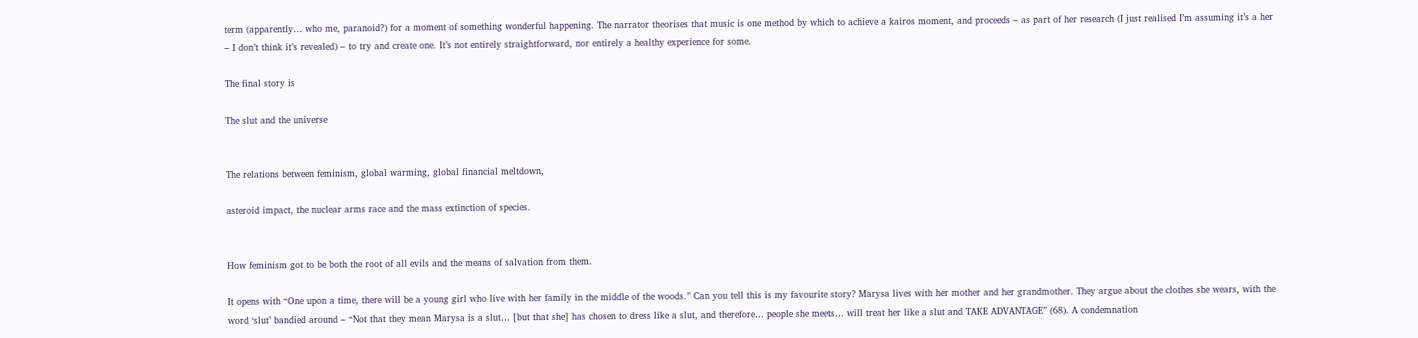term (apparently… who me, paranoid?) for a moment of something wonderful happening. The narrator theorises that music is one method by which to achieve a kairos moment, and proceeds – as part of her research (I just realised I’m assuming it’s a her – I don’t think it’s revealed) – to try and create one. It’s not entirely straightforward, nor entirely a healthy experience for some.

The final story is

The slut and the universe


The relations between feminism, global warming, global financial meltdown,

asteroid impact, the nuclear arms race and the mass extinction of species.


How feminism got to be both the root of all evils and the means of salvation from them.

It opens with “One upon a time, there will be a young girl who live with her family in the middle of the woods.” Can you tell this is my favourite story? Marysa lives with her mother and her grandmother. They argue about the clothes she wears, with the word ‘slut’ bandied around – “Not that they mean Marysa is a slut… [but that she] has chosen to dress like a slut, and therefore… people she meets… will treat her like a slut and TAKE ADVANTAGE” (68). A condemnation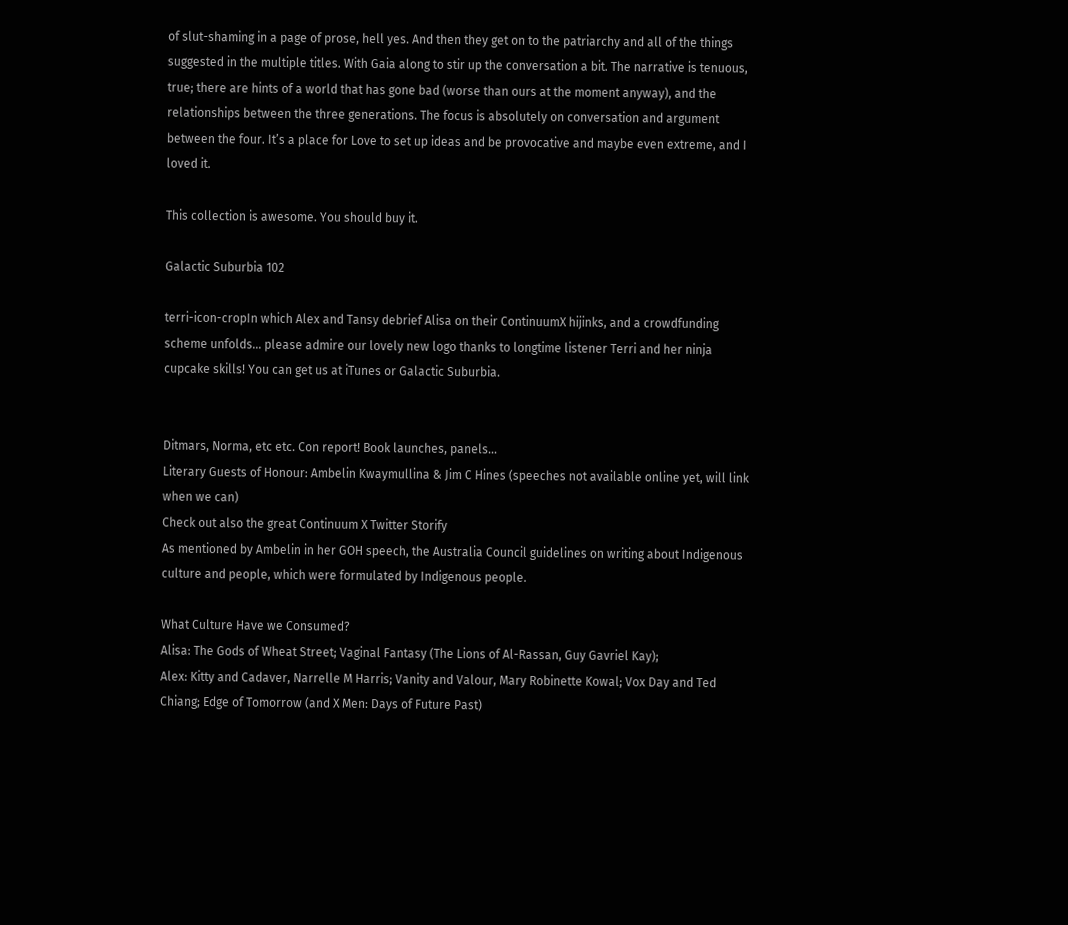of slut-shaming in a page of prose, hell yes. And then they get on to the patriarchy and all of the things suggested in the multiple titles. With Gaia along to stir up the conversation a bit. The narrative is tenuous, true; there are hints of a world that has gone bad (worse than ours at the moment anyway), and the relationships between the three generations. The focus is absolutely on conversation and argument between the four. It’s a place for Love to set up ideas and be provocative and maybe even extreme, and I loved it.

This collection is awesome. You should buy it.

Galactic Suburbia 102

terri-icon-cropIn which Alex and Tansy debrief Alisa on their ContinuumX hijinks, and a crowdfunding scheme unfolds… please admire our lovely new logo thanks to longtime listener Terri and her ninja cupcake skills! You can get us at iTunes or Galactic Suburbia.


Ditmars, Norma, etc etc. Con report! Book launches, panels…
Literary Guests of Honour: Ambelin Kwaymullina & Jim C Hines (speeches not available online yet, will link when we can)
Check out also the great Continuum X Twitter Storify
As mentioned by Ambelin in her GOH speech, the Australia Council guidelines on writing about Indigenous culture and people, which were formulated by Indigenous people.

What Culture Have we Consumed?
Alisa: The Gods of Wheat Street; Vaginal Fantasy (The Lions of Al-Rassan, Guy Gavriel Kay);
Alex: Kitty and Cadaver, Narrelle M Harris; Vanity and Valour, Mary Robinette Kowal; Vox Day and Ted Chiang; Edge of Tomorrow (and X Men: Days of Future Past)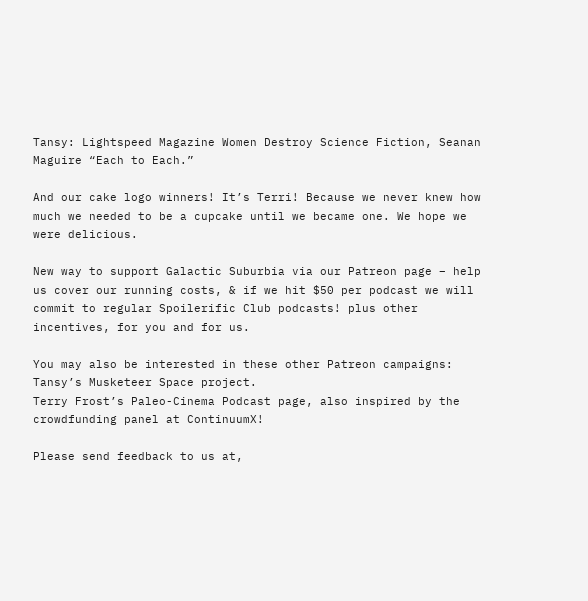Tansy: Lightspeed Magazine Women Destroy Science Fiction, Seanan Maguire “Each to Each.”

And our cake logo winners! It’s Terri! Because we never knew how much we needed to be a cupcake until we became one. We hope we were delicious.

New way to support Galactic Suburbia via our Patreon page – help us cover our running costs, & if we hit $50 per podcast we will commit to regular Spoilerific Club podcasts! plus other incentives, for you and for us.

You may also be interested in these other Patreon campaigns:
Tansy’s Musketeer Space project.
Terry Frost’s Paleo-Cinema Podcast page, also inspired by the crowdfunding panel at ContinuumX!

Please send feedback to us at,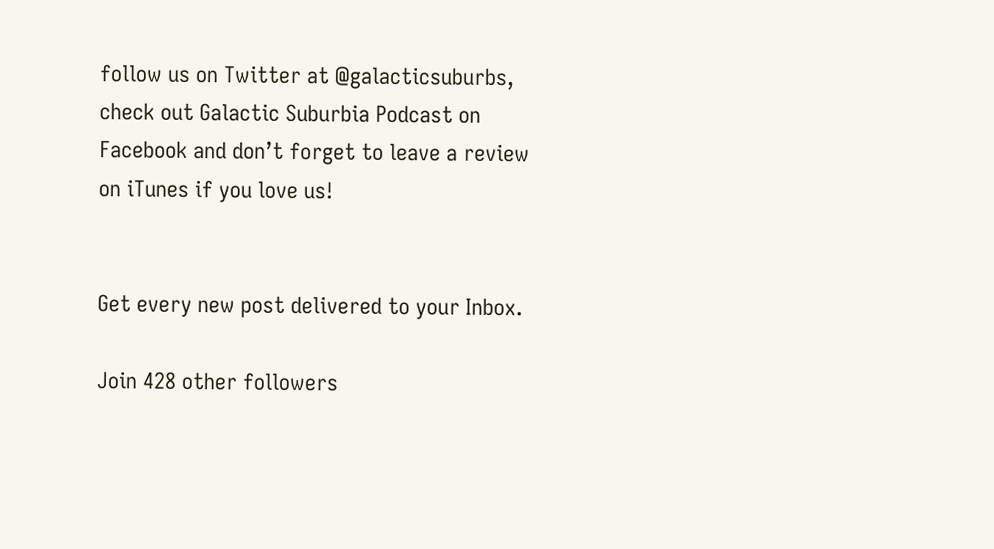follow us on Twitter at @galacticsuburbs, check out Galactic Suburbia Podcast on Facebook and don’t forget to leave a review on iTunes if you love us!


Get every new post delivered to your Inbox.

Join 428 other followers